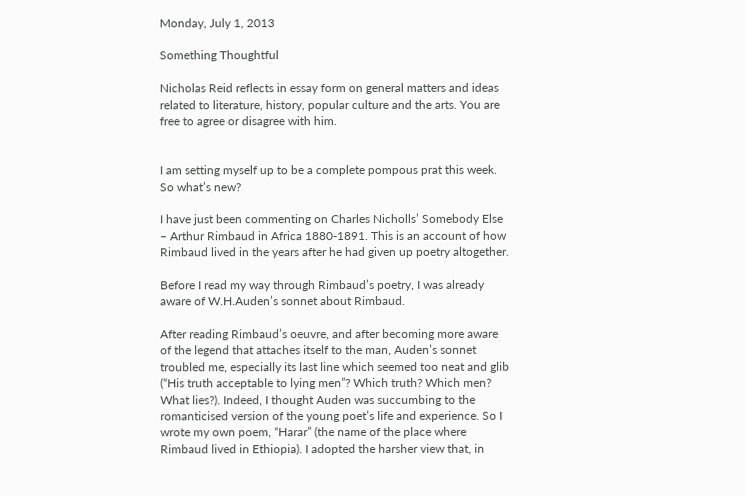Monday, July 1, 2013

Something Thoughtful

Nicholas Reid reflects in essay form on general matters and ideas related to literature, history, popular culture and the arts. You are free to agree or disagree with him.


I am setting myself up to be a complete pompous prat this week. So what’s new?

I have just been commenting on Charles Nicholls’ Somebody Else – Arthur Rimbaud in Africa 1880-1891. This is an account of how Rimbaud lived in the years after he had given up poetry altogether.

Before I read my way through Rimbaud’s poetry, I was already aware of W.H.Auden’s sonnet about Rimbaud.

After reading Rimbaud’s oeuvre, and after becoming more aware of the legend that attaches itself to the man, Auden’s sonnet troubled me, especially its last line which seemed too neat and glib (“His truth acceptable to lying men”? Which truth? Which men? What lies?). Indeed, I thought Auden was succumbing to the romanticised version of the young poet’s life and experience. So I wrote my own poem, “Harar” (the name of the place where Rimbaud lived in Ethiopia). I adopted the harsher view that, in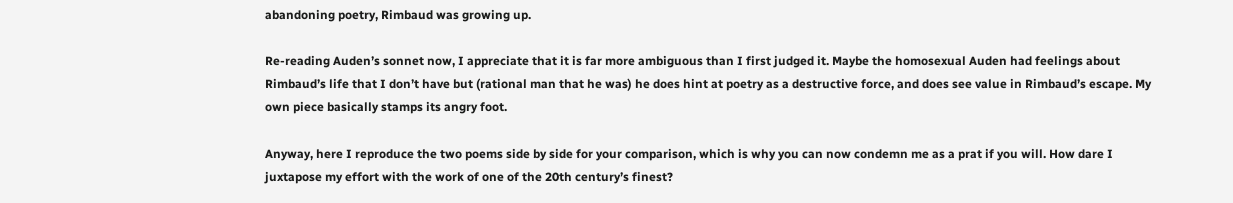abandoning poetry, Rimbaud was growing up.

Re-reading Auden’s sonnet now, I appreciate that it is far more ambiguous than I first judged it. Maybe the homosexual Auden had feelings about Rimbaud’s life that I don’t have but (rational man that he was) he does hint at poetry as a destructive force, and does see value in Rimbaud’s escape. My own piece basically stamps its angry foot.

Anyway, here I reproduce the two poems side by side for your comparison, which is why you can now condemn me as a prat if you will. How dare I juxtapose my effort with the work of one of the 20th century’s finest?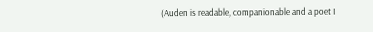(Auden is readable, companionable and a poet I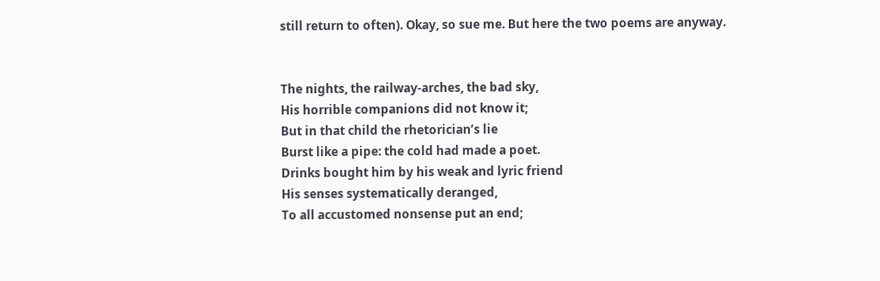still return to often). Okay, so sue me. But here the two poems are anyway.


The nights, the railway-arches, the bad sky,
His horrible companions did not know it;
But in that child the rhetorician’s lie
Burst like a pipe: the cold had made a poet.
Drinks bought him by his weak and lyric friend
His senses systematically deranged,
To all accustomed nonsense put an end;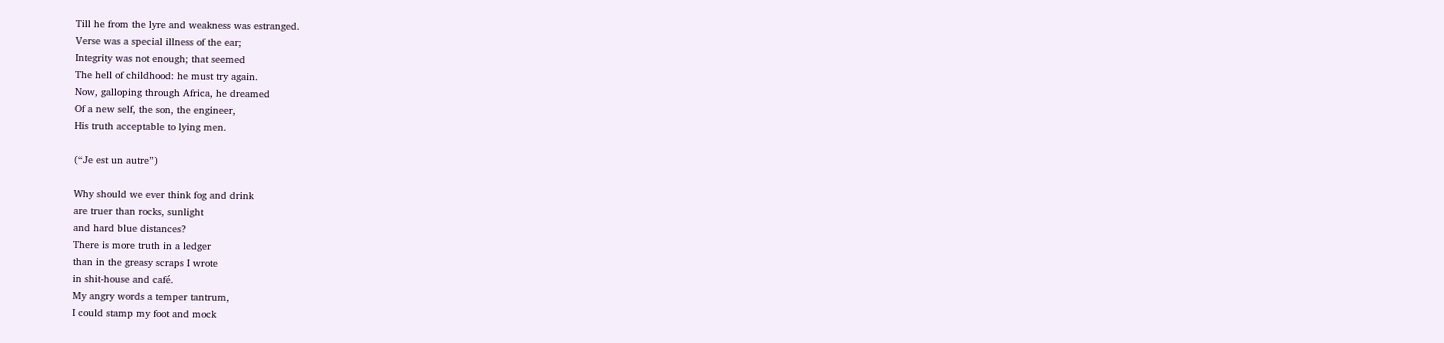Till he from the lyre and weakness was estranged.
Verse was a special illness of the ear;
Integrity was not enough; that seemed
The hell of childhood: he must try again.
Now, galloping through Africa, he dreamed
Of a new self, the son, the engineer,
His truth acceptable to lying men.

(“Je est un autre”)

Why should we ever think fog and drink
are truer than rocks, sunlight
and hard blue distances?
There is more truth in a ledger
than in the greasy scraps I wrote
in shit-house and café.
My angry words a temper tantrum,
I could stamp my foot and mock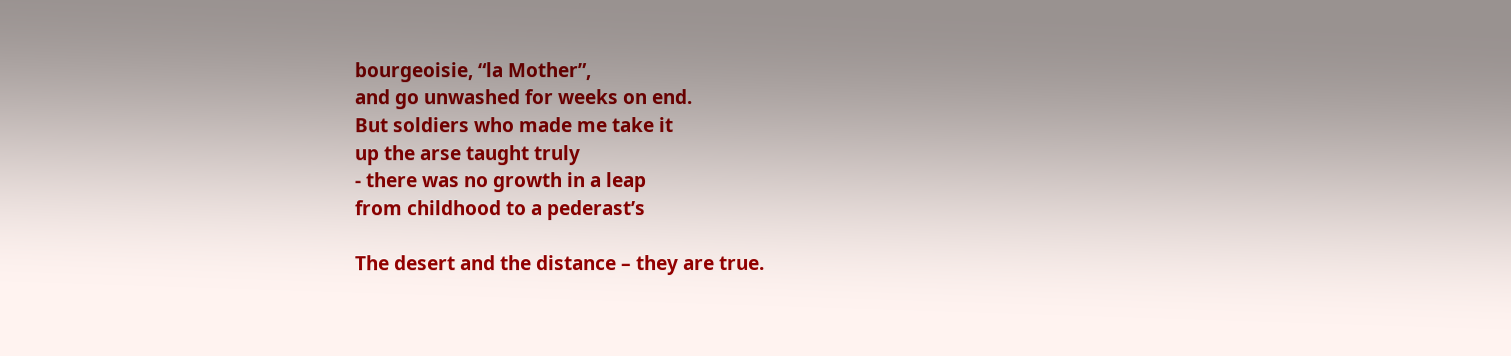bourgeoisie, “la Mother”,
and go unwashed for weeks on end.
But soldiers who made me take it
up the arse taught truly
- there was no growth in a leap
from childhood to a pederast’s

The desert and the distance – they are true.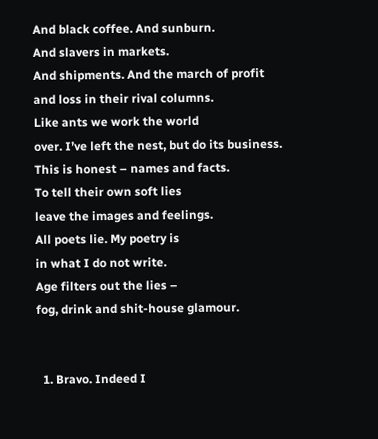And black coffee. And sunburn.
And slavers in markets.
And shipments. And the march of profit
and loss in their rival columns.
Like ants we work the world
over. I’ve left the nest, but do its business.
This is honest – names and facts.
To tell their own soft lies
leave the images and feelings.
All poets lie. My poetry is
in what I do not write.
Age filters out the lies –
fog, drink and shit-house glamour.


  1. Bravo. Indeed I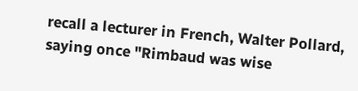recall a lecturer in French, Walter Pollard, saying once "Rimbaud was wise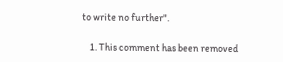to write no further".

    1. This comment has been removed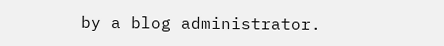by a blog administrator.